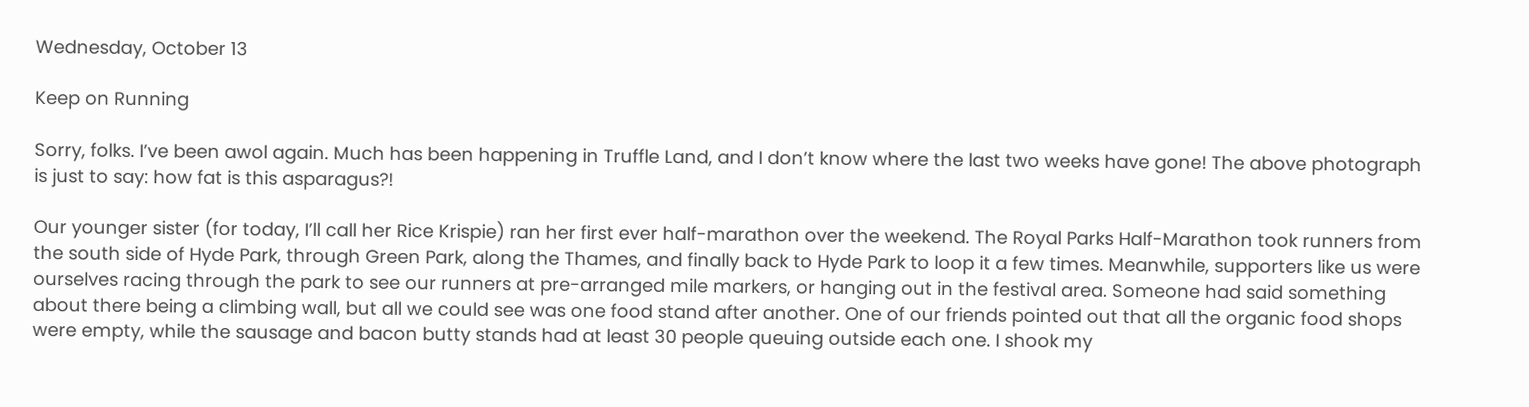Wednesday, October 13

Keep on Running

Sorry, folks. I’ve been awol again. Much has been happening in Truffle Land, and I don’t know where the last two weeks have gone! The above photograph is just to say: how fat is this asparagus?!

Our younger sister (for today, I’ll call her Rice Krispie) ran her first ever half-marathon over the weekend. The Royal Parks Half-Marathon took runners from the south side of Hyde Park, through Green Park, along the Thames, and finally back to Hyde Park to loop it a few times. Meanwhile, supporters like us were ourselves racing through the park to see our runners at pre-arranged mile markers, or hanging out in the festival area. Someone had said something about there being a climbing wall, but all we could see was one food stand after another. One of our friends pointed out that all the organic food shops were empty, while the sausage and bacon butty stands had at least 30 people queuing outside each one. I shook my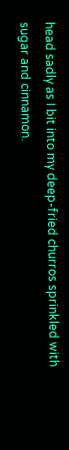head sadly as I bit into my deep-fried churros sprinkled with sugar and cinnamon.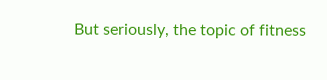But seriously, the topic of fitness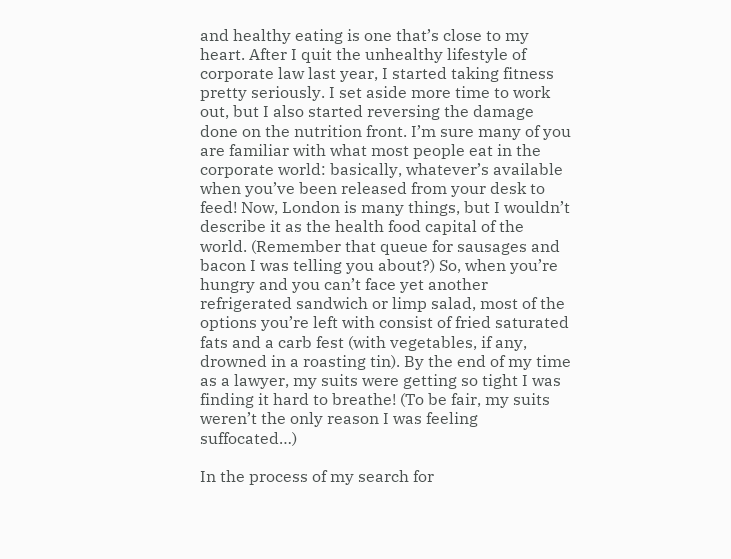and healthy eating is one that’s close to my heart. After I quit the unhealthy lifestyle of corporate law last year, I started taking fitness pretty seriously. I set aside more time to work out, but I also started reversing the damage done on the nutrition front. I’m sure many of you are familiar with what most people eat in the corporate world: basically, whatever’s available when you’ve been released from your desk to feed! Now, London is many things, but I wouldn’t describe it as the health food capital of the world. (Remember that queue for sausages and bacon I was telling you about?) So, when you’re hungry and you can’t face yet another refrigerated sandwich or limp salad, most of the options you’re left with consist of fried saturated fats and a carb fest (with vegetables, if any, drowned in a roasting tin). By the end of my time as a lawyer, my suits were getting so tight I was finding it hard to breathe! (To be fair, my suits weren’t the only reason I was feeling suffocated…)

In the process of my search for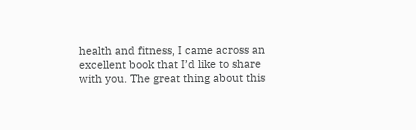health and fitness, I came across an excellent book that I’d like to share with you. The great thing about this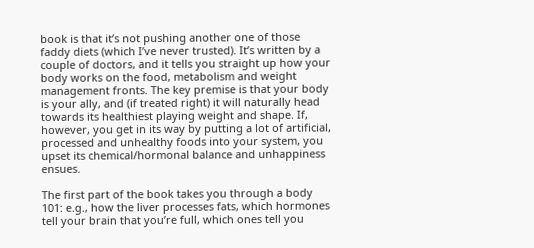book is that it’s not pushing another one of those faddy diets (which I’ve never trusted). It’s written by a couple of doctors, and it tells you straight up how your body works on the food, metabolism and weight management fronts. The key premise is that your body is your ally, and (if treated right) it will naturally head towards its healthiest playing weight and shape. If, however, you get in its way by putting a lot of artificial, processed and unhealthy foods into your system, you upset its chemical/hormonal balance and unhappiness ensues.

The first part of the book takes you through a body 101: e.g., how the liver processes fats, which hormones tell your brain that you’re full, which ones tell you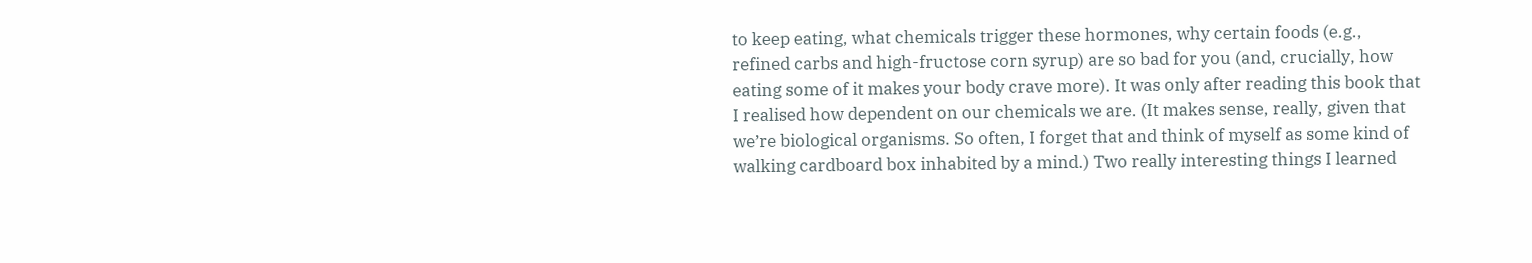to keep eating, what chemicals trigger these hormones, why certain foods (e.g., refined carbs and high-fructose corn syrup) are so bad for you (and, crucially, how eating some of it makes your body crave more). It was only after reading this book that I realised how dependent on our chemicals we are. (It makes sense, really, given that we’re biological organisms. So often, I forget that and think of myself as some kind of walking cardboard box inhabited by a mind.) Two really interesting things I learned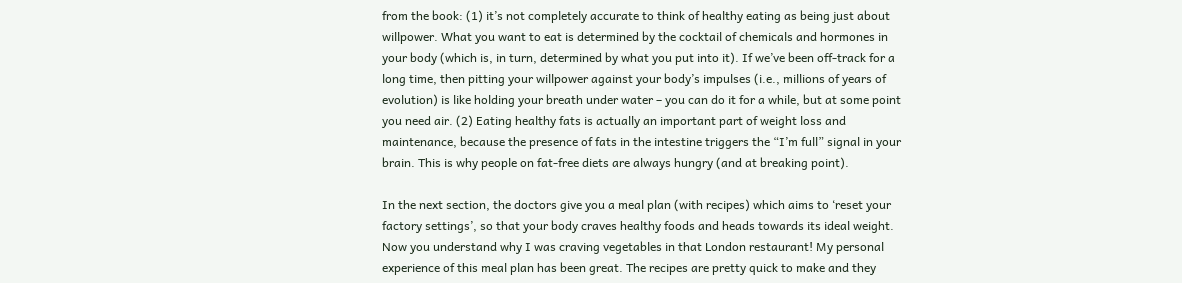from the book: (1) it’s not completely accurate to think of healthy eating as being just about willpower. What you want to eat is determined by the cocktail of chemicals and hormones in your body (which is, in turn, determined by what you put into it). If we’ve been off-track for a long time, then pitting your willpower against your body’s impulses (i.e., millions of years of evolution) is like holding your breath under water – you can do it for a while, but at some point you need air. (2) Eating healthy fats is actually an important part of weight loss and maintenance, because the presence of fats in the intestine triggers the “I’m full” signal in your brain. This is why people on fat-free diets are always hungry (and at breaking point).

In the next section, the doctors give you a meal plan (with recipes) which aims to ‘reset your factory settings’, so that your body craves healthy foods and heads towards its ideal weight. Now you understand why I was craving vegetables in that London restaurant! My personal experience of this meal plan has been great. The recipes are pretty quick to make and they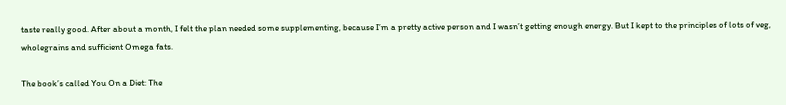taste really good. After about a month, I felt the plan needed some supplementing, because I’m a pretty active person and I wasn’t getting enough energy. But I kept to the principles of lots of veg, wholegrains and sufficient Omega fats.

The book’s called You On a Diet: The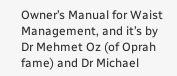Owner’s Manual for Waist Management, and it’s by Dr Mehmet Oz (of Oprah fame) and Dr Michael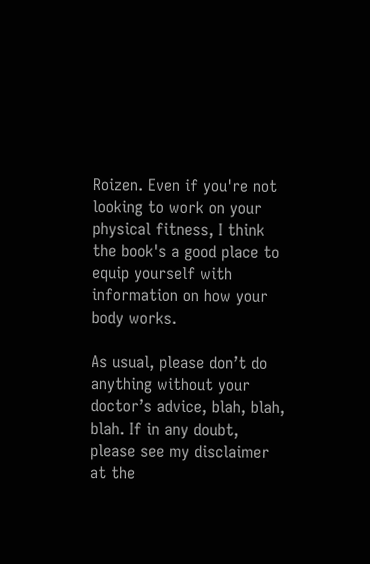Roizen. Even if you're not looking to work on your physical fitness, I think the book's a good place to equip yourself with information on how your body works.

As usual, please don’t do anything without your doctor’s advice, blah, blah, blah. If in any doubt, please see my disclaimer at the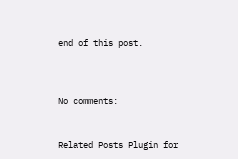end of this post.



No comments:


Related Posts Plugin for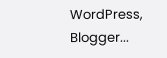WordPress, Blogger...